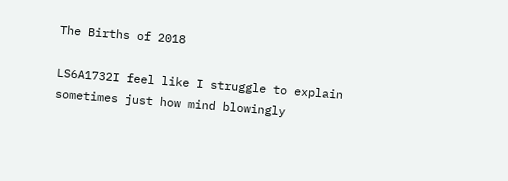The Births of 2018

LS6A1732I feel like I struggle to explain sometimes just how mind blowingly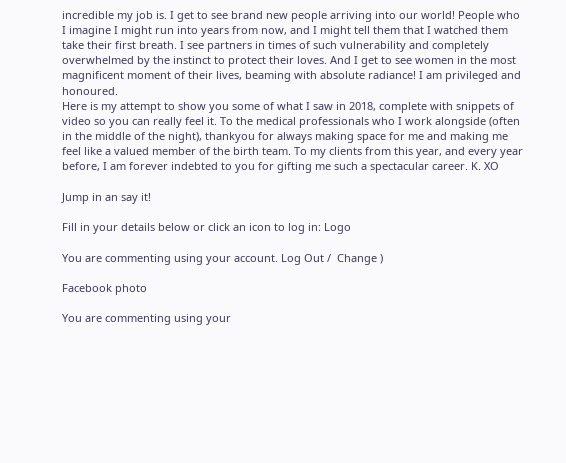incredible my job is. I get to see brand new people arriving into our world! People who I imagine I might run into years from now, and I might tell them that I watched them take their first breath. I see partners in times of such vulnerability and completely overwhelmed by the instinct to protect their loves. And I get to see women in the most magnificent moment of their lives, beaming with absolute radiance! I am privileged and honoured.
Here is my attempt to show you some of what I saw in 2018, complete with snippets of video so you can really feel it. To the medical professionals who I work alongside (often in the middle of the night), thankyou for always making space for me and making me feel like a valued member of the birth team. To my clients from this year, and every year before, I am forever indebted to you for gifting me such a spectacular career. K. XO

Jump in an say it!

Fill in your details below or click an icon to log in: Logo

You are commenting using your account. Log Out /  Change )

Facebook photo

You are commenting using your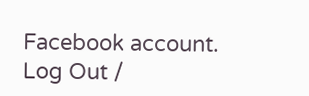Facebook account. Log Out /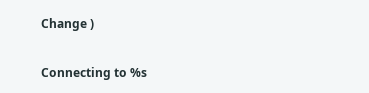Change )

Connecting to %s